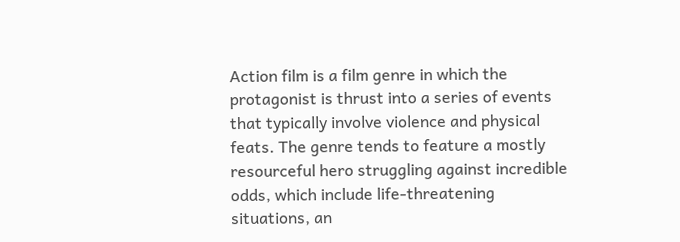Action film is a film genre in which the protagonist is thrust into a series of events that typically involve violence and physical feats. The genre tends to feature a mostly resourceful hero struggling against incredible odds, which include life-threatening situations, an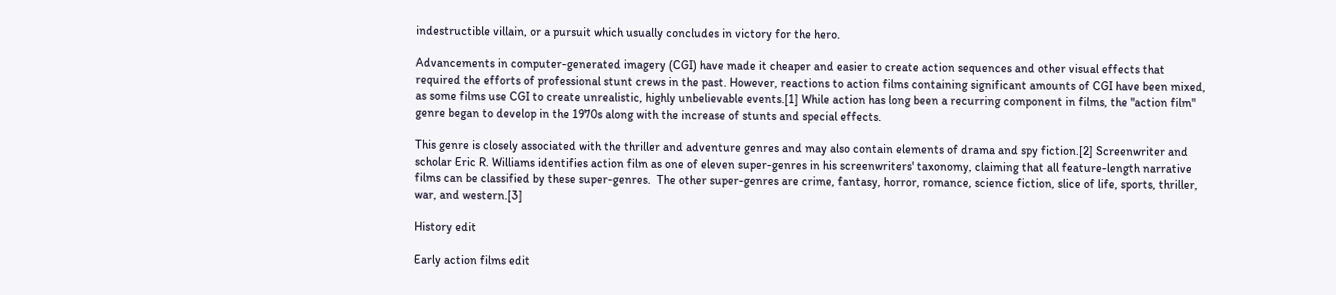indestructible villain, or a pursuit which usually concludes in victory for the hero.

Advancements in computer-generated imagery (CGI) have made it cheaper and easier to create action sequences and other visual effects that required the efforts of professional stunt crews in the past. However, reactions to action films containing significant amounts of CGI have been mixed, as some films use CGI to create unrealistic, highly unbelievable events.[1] While action has long been a recurring component in films, the "action film" genre began to develop in the 1970s along with the increase of stunts and special effects.

This genre is closely associated with the thriller and adventure genres and may also contain elements of drama and spy fiction.[2] Screenwriter and scholar Eric R. Williams identifies action film as one of eleven super-genres in his screenwriters' taxonomy, claiming that all feature-length narrative films can be classified by these super-genres.  The other super-genres are crime, fantasy, horror, romance, science fiction, slice of life, sports, thriller, war, and western.[3]

History edit

Early action films edit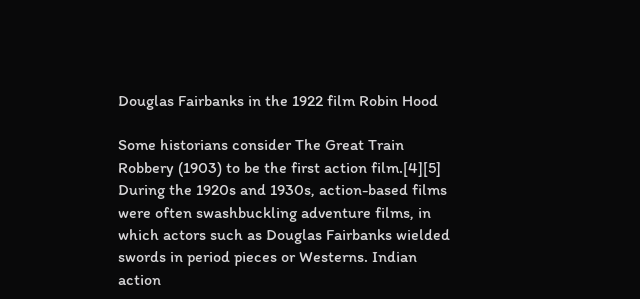Douglas Fairbanks in the 1922 film Robin Hood

Some historians consider The Great Train Robbery (1903) to be the first action film.[4][5] During the 1920s and 1930s, action-based films were often swashbuckling adventure films, in which actors such as Douglas Fairbanks wielded swords in period pieces or Westerns. Indian action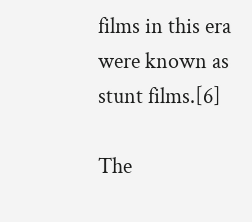films in this era were known as stunt films.[6]

The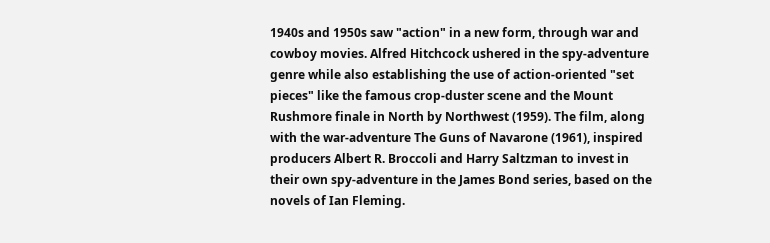1940s and 1950s saw "action" in a new form, through war and cowboy movies. Alfred Hitchcock ushered in the spy-adventure genre while also establishing the use of action-oriented "set pieces" like the famous crop-duster scene and the Mount Rushmore finale in North by Northwest (1959). The film, along with the war-adventure The Guns of Navarone (1961), inspired producers Albert R. Broccoli and Harry Saltzman to invest in their own spy-adventure in the James Bond series, based on the novels of Ian Fleming.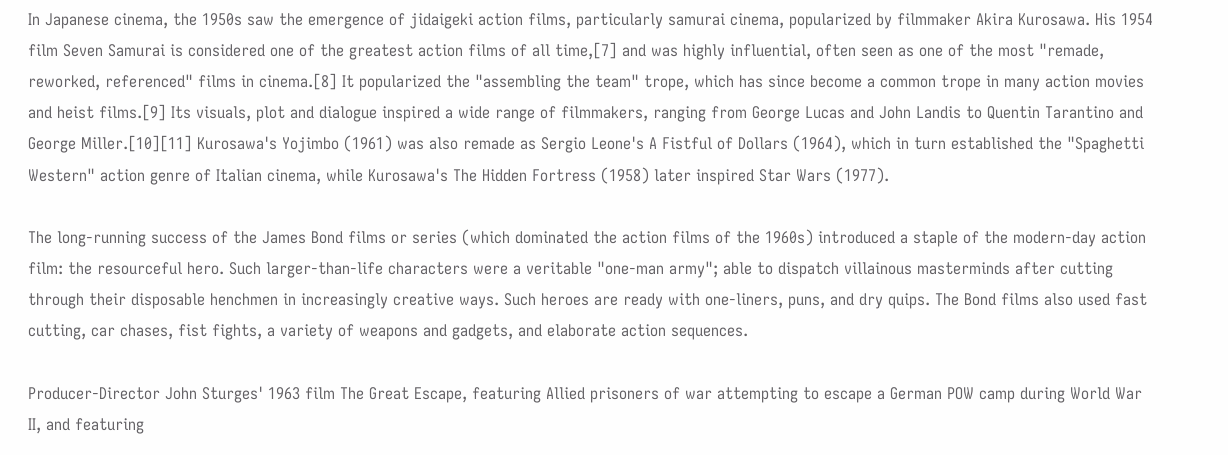In Japanese cinema, the 1950s saw the emergence of jidaigeki action films, particularly samurai cinema, popularized by filmmaker Akira Kurosawa. His 1954 film Seven Samurai is considered one of the greatest action films of all time,[7] and was highly influential, often seen as one of the most "remade, reworked, referenced" films in cinema.[8] It popularized the "assembling the team" trope, which has since become a common trope in many action movies and heist films.[9] Its visuals, plot and dialogue inspired a wide range of filmmakers, ranging from George Lucas and John Landis to Quentin Tarantino and George Miller.[10][11] Kurosawa's Yojimbo (1961) was also remade as Sergio Leone's A Fistful of Dollars (1964), which in turn established the "Spaghetti Western" action genre of Italian cinema, while Kurosawa's The Hidden Fortress (1958) later inspired Star Wars (1977).

The long-running success of the James Bond films or series (which dominated the action films of the 1960s) introduced a staple of the modern-day action film: the resourceful hero. Such larger-than-life characters were a veritable "one-man army"; able to dispatch villainous masterminds after cutting through their disposable henchmen in increasingly creative ways. Such heroes are ready with one-liners, puns, and dry quips. The Bond films also used fast cutting, car chases, fist fights, a variety of weapons and gadgets, and elaborate action sequences.

Producer-Director John Sturges' 1963 film The Great Escape, featuring Allied prisoners of war attempting to escape a German POW camp during World War II, and featuring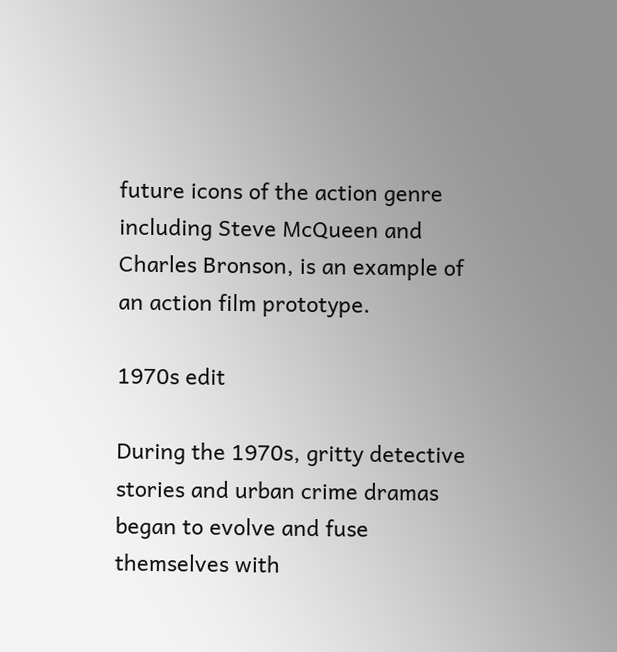future icons of the action genre including Steve McQueen and Charles Bronson, is an example of an action film prototype.

1970s edit

During the 1970s, gritty detective stories and urban crime dramas began to evolve and fuse themselves with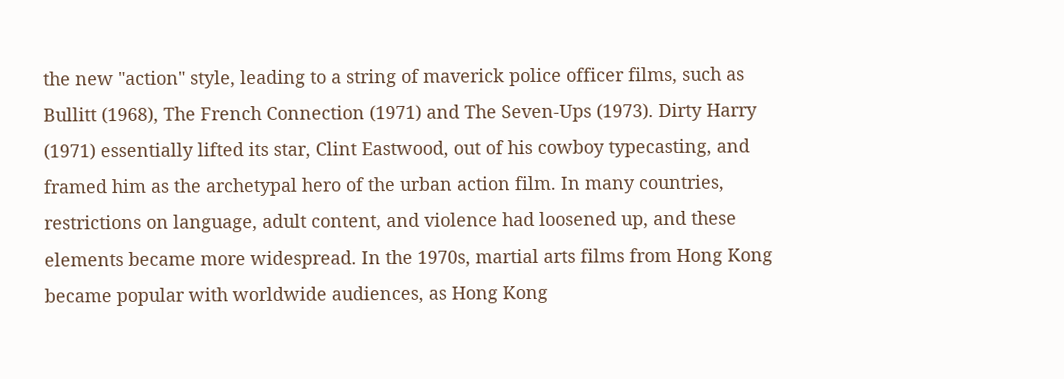the new "action" style, leading to a string of maverick police officer films, such as Bullitt (1968), The French Connection (1971) and The Seven-Ups (1973). Dirty Harry (1971) essentially lifted its star, Clint Eastwood, out of his cowboy typecasting, and framed him as the archetypal hero of the urban action film. In many countries, restrictions on language, adult content, and violence had loosened up, and these elements became more widespread. In the 1970s, martial arts films from Hong Kong became popular with worldwide audiences, as Hong Kong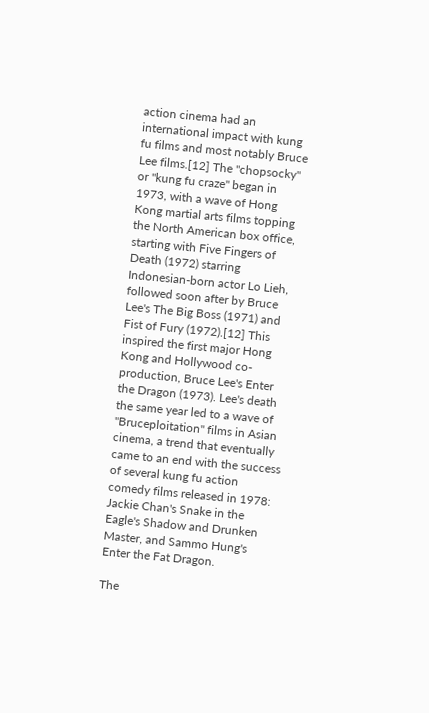action cinema had an international impact with kung fu films and most notably Bruce Lee films.[12] The "chopsocky" or "kung fu craze" began in 1973, with a wave of Hong Kong martial arts films topping the North American box office, starting with Five Fingers of Death (1972) starring Indonesian-born actor Lo Lieh, followed soon after by Bruce Lee's The Big Boss (1971) and Fist of Fury (1972).[12] This inspired the first major Hong Kong and Hollywood co-production, Bruce Lee's Enter the Dragon (1973). Lee's death the same year led to a wave of "Bruceploitation" films in Asian cinema, a trend that eventually came to an end with the success of several kung fu action comedy films released in 1978: Jackie Chan's Snake in the Eagle's Shadow and Drunken Master, and Sammo Hung's Enter the Fat Dragon.

The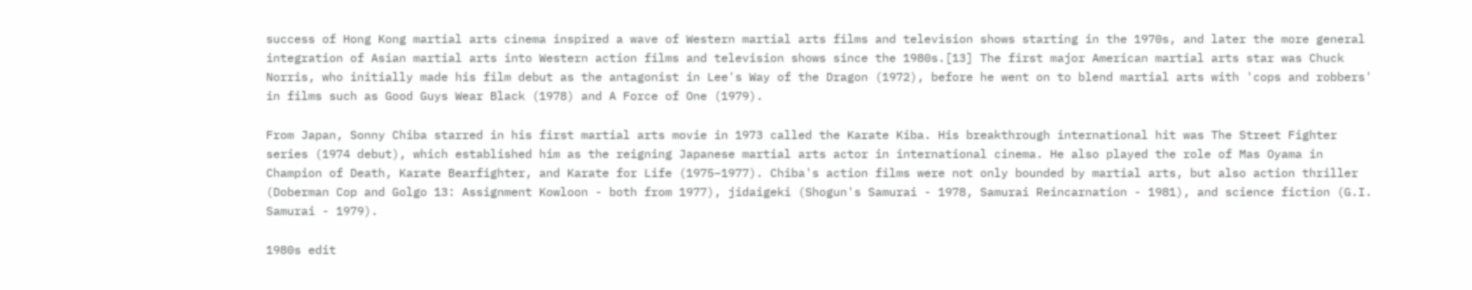success of Hong Kong martial arts cinema inspired a wave of Western martial arts films and television shows starting in the 1970s, and later the more general integration of Asian martial arts into Western action films and television shows since the 1980s.[13] The first major American martial arts star was Chuck Norris, who initially made his film debut as the antagonist in Lee's Way of the Dragon (1972), before he went on to blend martial arts with 'cops and robbers' in films such as Good Guys Wear Black (1978) and A Force of One (1979).

From Japan, Sonny Chiba starred in his first martial arts movie in 1973 called the Karate Kiba. His breakthrough international hit was The Street Fighter series (1974 debut), which established him as the reigning Japanese martial arts actor in international cinema. He also played the role of Mas Oyama in Champion of Death, Karate Bearfighter, and Karate for Life (1975–1977). Chiba's action films were not only bounded by martial arts, but also action thriller (Doberman Cop and Golgo 13: Assignment Kowloon - both from 1977), jidaigeki (Shogun's Samurai - 1978, Samurai Reincarnation - 1981), and science fiction (G.I. Samurai - 1979).

1980s edit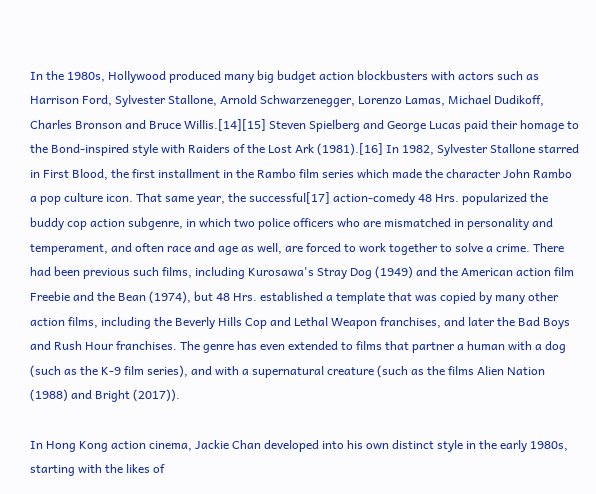In the 1980s, Hollywood produced many big budget action blockbusters with actors such as Harrison Ford, Sylvester Stallone, Arnold Schwarzenegger, Lorenzo Lamas, Michael Dudikoff, Charles Bronson and Bruce Willis.[14][15] Steven Spielberg and George Lucas paid their homage to the Bond-inspired style with Raiders of the Lost Ark (1981).[16] In 1982, Sylvester Stallone starred in First Blood, the first installment in the Rambo film series which made the character John Rambo a pop culture icon. That same year, the successful[17] action-comedy 48 Hrs. popularized the buddy cop action subgenre, in which two police officers who are mismatched in personality and temperament, and often race and age as well, are forced to work together to solve a crime. There had been previous such films, including Kurosawa's Stray Dog (1949) and the American action film Freebie and the Bean (1974), but 48 Hrs. established a template that was copied by many other action films, including the Beverly Hills Cop and Lethal Weapon franchises, and later the Bad Boys and Rush Hour franchises. The genre has even extended to films that partner a human with a dog (such as the K-9 film series), and with a supernatural creature (such as the films Alien Nation (1988) and Bright (2017)).

In Hong Kong action cinema, Jackie Chan developed into his own distinct style in the early 1980s, starting with the likes of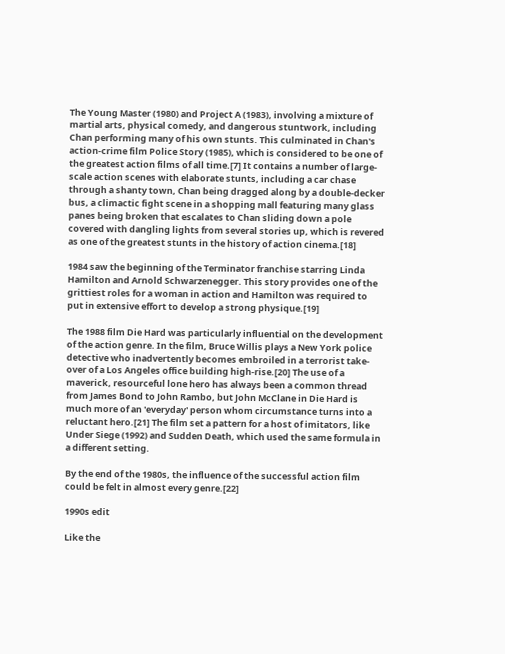The Young Master (1980) and Project A (1983), involving a mixture of martial arts, physical comedy, and dangerous stuntwork, including Chan performing many of his own stunts. This culminated in Chan's action-crime film Police Story (1985), which is considered to be one of the greatest action films of all time.[7] It contains a number of large-scale action scenes with elaborate stunts, including a car chase through a shanty town, Chan being dragged along by a double-decker bus, a climactic fight scene in a shopping mall featuring many glass panes being broken that escalates to Chan sliding down a pole covered with dangling lights from several stories up, which is revered as one of the greatest stunts in the history of action cinema.[18]

1984 saw the beginning of the Terminator franchise starring Linda Hamilton and Arnold Schwarzenegger. This story provides one of the grittiest roles for a woman in action and Hamilton was required to put in extensive effort to develop a strong physique.[19]

The 1988 film Die Hard was particularly influential on the development of the action genre. In the film, Bruce Willis plays a New York police detective who inadvertently becomes embroiled in a terrorist take-over of a Los Angeles office building high-rise.[20] The use of a maverick, resourceful lone hero has always been a common thread from James Bond to John Rambo, but John McClane in Die Hard is much more of an 'everyday' person whom circumstance turns into a reluctant hero.[21] The film set a pattern for a host of imitators, like Under Siege (1992) and Sudden Death, which used the same formula in a different setting.

By the end of the 1980s, the influence of the successful action film could be felt in almost every genre.[22]

1990s edit

Like the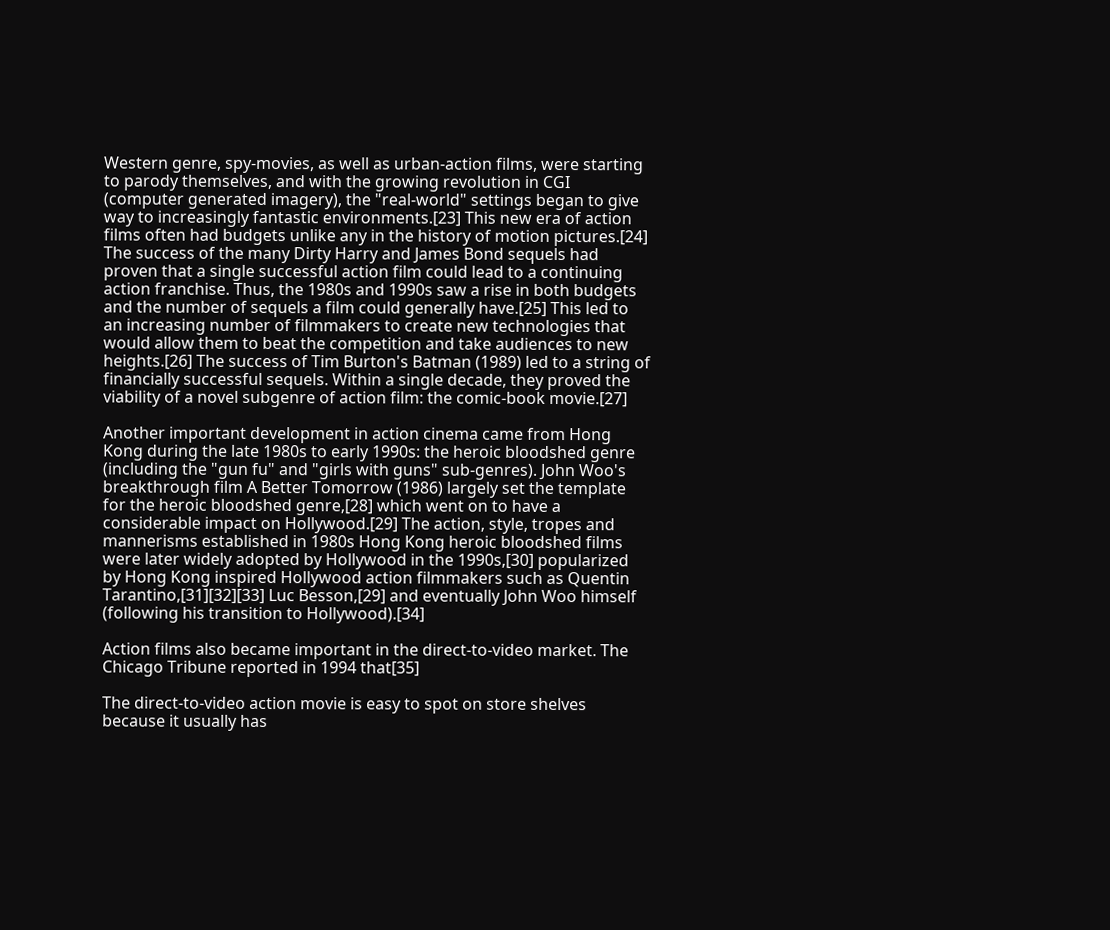Western genre, spy-movies, as well as urban-action films, were starting to parody themselves, and with the growing revolution in CGI (computer generated imagery), the "real-world" settings began to give way to increasingly fantastic environments.[23] This new era of action films often had budgets unlike any in the history of motion pictures.[24] The success of the many Dirty Harry and James Bond sequels had proven that a single successful action film could lead to a continuing action franchise. Thus, the 1980s and 1990s saw a rise in both budgets and the number of sequels a film could generally have.[25] This led to an increasing number of filmmakers to create new technologies that would allow them to beat the competition and take audiences to new heights.[26] The success of Tim Burton's Batman (1989) led to a string of financially successful sequels. Within a single decade, they proved the viability of a novel subgenre of action film: the comic-book movie.[27]

Another important development in action cinema came from Hong Kong during the late 1980s to early 1990s: the heroic bloodshed genre (including the "gun fu" and "girls with guns" sub-genres). John Woo's breakthrough film A Better Tomorrow (1986) largely set the template for the heroic bloodshed genre,[28] which went on to have a considerable impact on Hollywood.[29] The action, style, tropes and mannerisms established in 1980s Hong Kong heroic bloodshed films were later widely adopted by Hollywood in the 1990s,[30] popularized by Hong Kong inspired Hollywood action filmmakers such as Quentin Tarantino,[31][32][33] Luc Besson,[29] and eventually John Woo himself (following his transition to Hollywood).[34]

Action films also became important in the direct-to-video market. The Chicago Tribune reported in 1994 that[35]

The direct-to-video action movie is easy to spot on store shelves because it usually has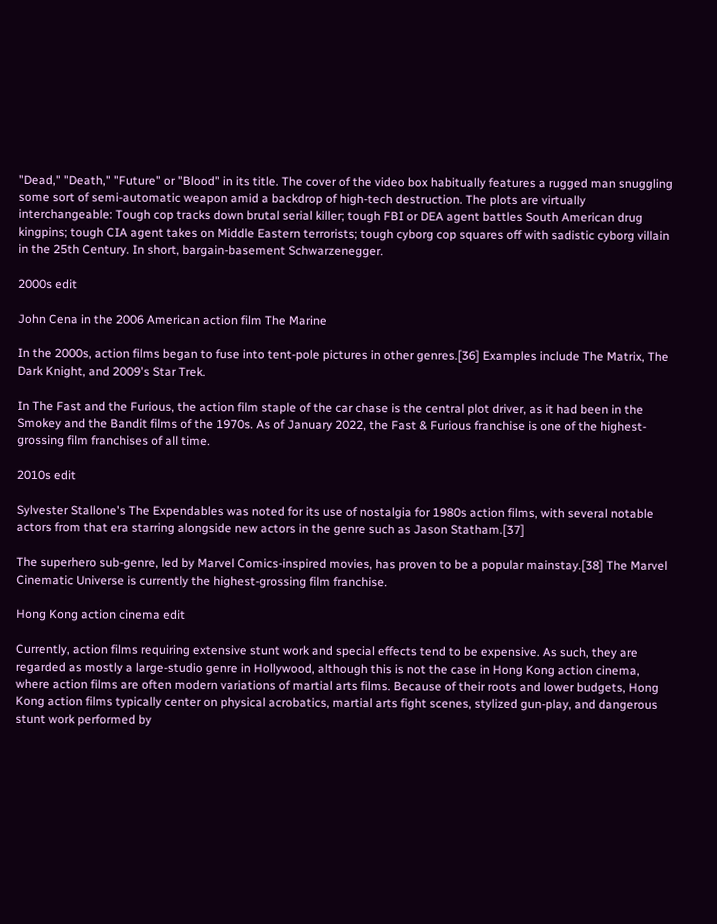"Dead," "Death," "Future" or "Blood" in its title. The cover of the video box habitually features a rugged man snuggling some sort of semi-automatic weapon amid a backdrop of high-tech destruction. The plots are virtually interchangeable: Tough cop tracks down brutal serial killer; tough FBI or DEA agent battles South American drug kingpins; tough CIA agent takes on Middle Eastern terrorists; tough cyborg cop squares off with sadistic cyborg villain in the 25th Century. In short, bargain-basement Schwarzenegger.

2000s edit

John Cena in the 2006 American action film The Marine

In the 2000s, action films began to fuse into tent-pole pictures in other genres.[36] Examples include The Matrix, The Dark Knight, and 2009's Star Trek.

In The Fast and the Furious, the action film staple of the car chase is the central plot driver, as it had been in the Smokey and the Bandit films of the 1970s. As of January 2022, the Fast & Furious franchise is one of the highest-grossing film franchises of all time.

2010s edit

Sylvester Stallone's The Expendables was noted for its use of nostalgia for 1980s action films, with several notable actors from that era starring alongside new actors in the genre such as Jason Statham.[37]

The superhero sub-genre, led by Marvel Comics-inspired movies, has proven to be a popular mainstay.[38] The Marvel Cinematic Universe is currently the highest-grossing film franchise.

Hong Kong action cinema edit

Currently, action films requiring extensive stunt work and special effects tend to be expensive. As such, they are regarded as mostly a large-studio genre in Hollywood, although this is not the case in Hong Kong action cinema, where action films are often modern variations of martial arts films. Because of their roots and lower budgets, Hong Kong action films typically center on physical acrobatics, martial arts fight scenes, stylized gun-play, and dangerous stunt work performed by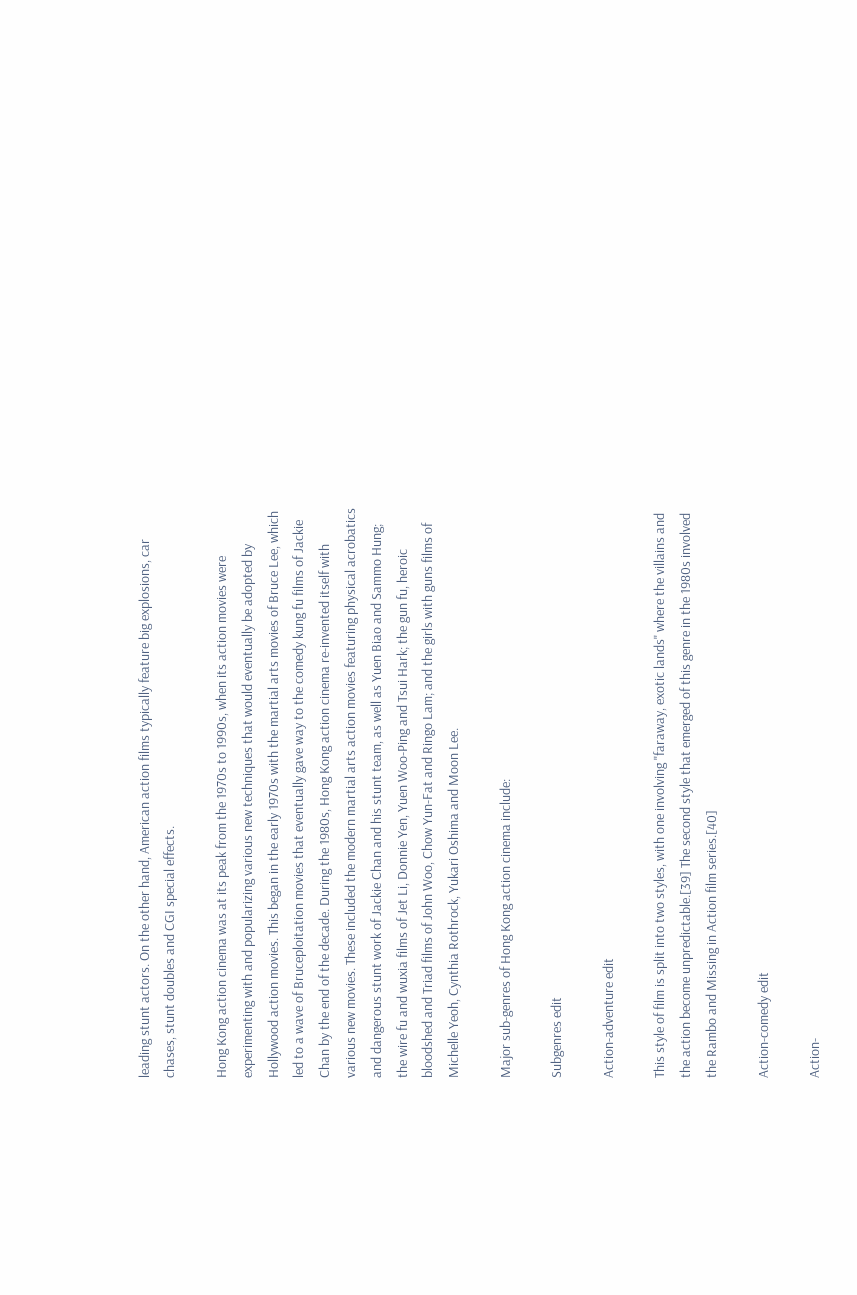leading stunt actors. On the other hand, American action films typically feature big explosions, car chases, stunt doubles and CGI special effects.

Hong Kong action cinema was at its peak from the 1970s to 1990s, when its action movies were experimenting with and popularizing various new techniques that would eventually be adopted by Hollywood action movies. This began in the early 1970s with the martial arts movies of Bruce Lee, which led to a wave of Bruceploitation movies that eventually gave way to the comedy kung fu films of Jackie Chan by the end of the decade. During the 1980s, Hong Kong action cinema re-invented itself with various new movies. These included the modern martial arts action movies featuring physical acrobatics and dangerous stunt work of Jackie Chan and his stunt team, as well as Yuen Biao and Sammo Hung; the wire fu and wuxia films of Jet Li, Donnie Yen, Yuen Woo-Ping and Tsui Hark; the gun fu, heroic bloodshed and Triad films of John Woo, Chow Yun-Fat and Ringo Lam; and the girls with guns films of Michelle Yeoh, Cynthia Rothrock, Yukari Oshima and Moon Lee.

Major sub-genres of Hong Kong action cinema include:

Subgenres edit

Action-adventure edit

This style of film is split into two styles, with one involving "faraway, exotic lands" where the villains and the action become unpredictable.[39] The second style that emerged of this genre in the 1980s involved the Rambo and Missing in Action film series.[40]

Action-comedy edit

Action-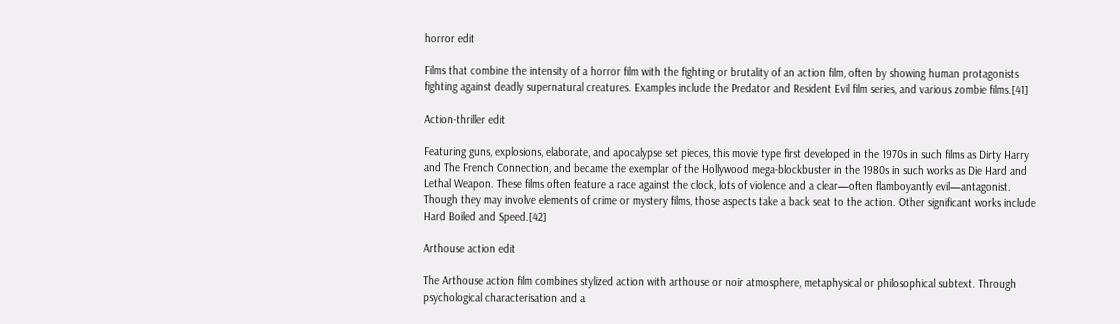horror edit

Films that combine the intensity of a horror film with the fighting or brutality of an action film, often by showing human protagonists fighting against deadly supernatural creatures. Examples include the Predator and Resident Evil film series, and various zombie films.[41]

Action-thriller edit

Featuring guns, explosions, elaborate, and apocalypse set pieces, this movie type first developed in the 1970s in such films as Dirty Harry and The French Connection, and became the exemplar of the Hollywood mega-blockbuster in the 1980s in such works as Die Hard and Lethal Weapon. These films often feature a race against the clock, lots of violence and a clear—often flamboyantly evil—antagonist. Though they may involve elements of crime or mystery films, those aspects take a back seat to the action. Other significant works include Hard Boiled and Speed.[42]

Arthouse action edit

The Arthouse action film combines stylized action with arthouse or noir atmosphere, metaphysical or philosophical subtext. Through psychological characterisation and a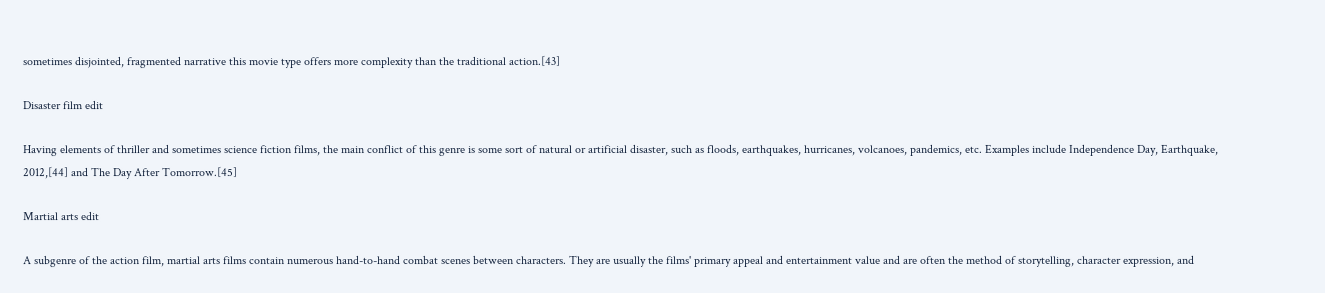sometimes disjointed, fragmented narrative this movie type offers more complexity than the traditional action.[43]

Disaster film edit

Having elements of thriller and sometimes science fiction films, the main conflict of this genre is some sort of natural or artificial disaster, such as floods, earthquakes, hurricanes, volcanoes, pandemics, etc. Examples include Independence Day, Earthquake, 2012,[44] and The Day After Tomorrow.[45]

Martial arts edit

A subgenre of the action film, martial arts films contain numerous hand-to-hand combat scenes between characters. They are usually the films' primary appeal and entertainment value and are often the method of storytelling, character expression, and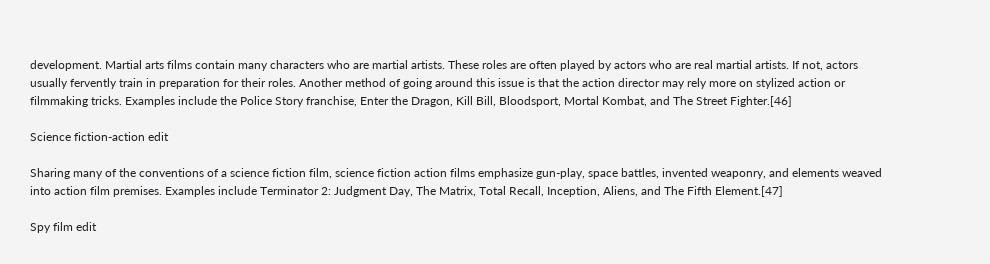development. Martial arts films contain many characters who are martial artists. These roles are often played by actors who are real martial artists. If not, actors usually fervently train in preparation for their roles. Another method of going around this issue is that the action director may rely more on stylized action or filmmaking tricks. Examples include the Police Story franchise, Enter the Dragon, Kill Bill, Bloodsport, Mortal Kombat, and The Street Fighter.[46]

Science fiction-action edit

Sharing many of the conventions of a science fiction film, science fiction action films emphasize gun-play, space battles, invented weaponry, and elements weaved into action film premises. Examples include Terminator 2: Judgment Day, The Matrix, Total Recall, Inception, Aliens, and The Fifth Element.[47]

Spy film edit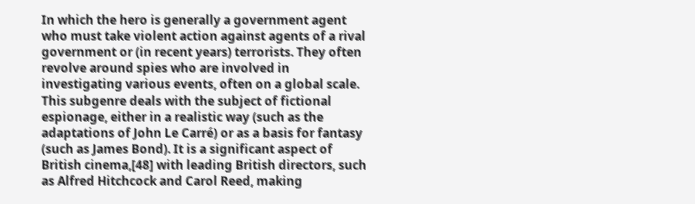In which the hero is generally a government agent who must take violent action against agents of a rival government or (in recent years) terrorists. They often revolve around spies who are involved in investigating various events, often on a global scale. This subgenre deals with the subject of fictional espionage, either in a realistic way (such as the adaptations of John Le Carré) or as a basis for fantasy (such as James Bond). It is a significant aspect of British cinema,[48] with leading British directors, such as Alfred Hitchcock and Carol Reed, making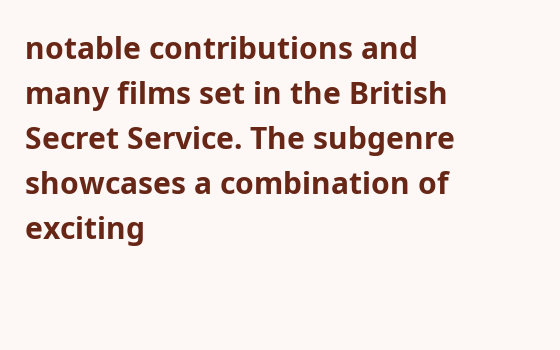notable contributions and many films set in the British Secret Service. The subgenre showcases a combination of exciting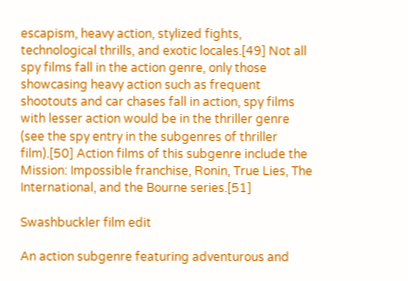escapism, heavy action, stylized fights, technological thrills, and exotic locales.[49] Not all spy films fall in the action genre, only those showcasing heavy action such as frequent shootouts and car chases fall in action, spy films with lesser action would be in the thriller genre (see the spy entry in the subgenres of thriller film).[50] Action films of this subgenre include the Mission: Impossible franchise, Ronin, True Lies, The International, and the Bourne series.[51]

Swashbuckler film edit

An action subgenre featuring adventurous and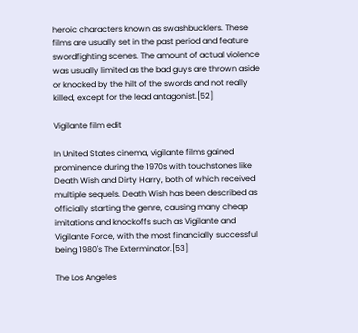heroic characters known as swashbucklers. These films are usually set in the past period and feature swordfighting scenes. The amount of actual violence was usually limited as the bad guys are thrown aside or knocked by the hilt of the swords and not really killed, except for the lead antagonist.[52]

Vigilante film edit

In United States cinema, vigilante films gained prominence during the 1970s with touchstones like Death Wish and Dirty Harry, both of which received multiple sequels. Death Wish has been described as officially starting the genre, causing many cheap imitations and knockoffs such as Vigilante and Vigilante Force, with the most financially successful being 1980's The Exterminator.[53]

The Los Angeles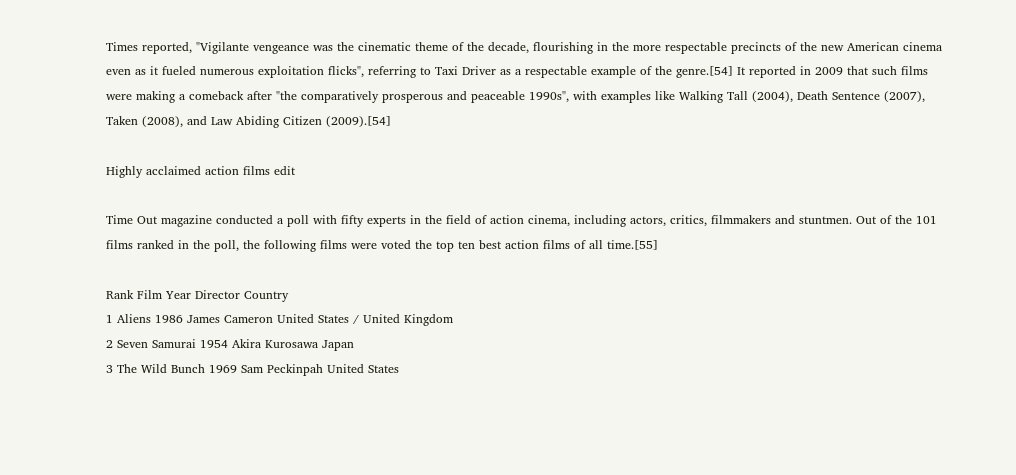Times reported, "Vigilante vengeance was the cinematic theme of the decade, flourishing in the more respectable precincts of the new American cinema even as it fueled numerous exploitation flicks", referring to Taxi Driver as a respectable example of the genre.[54] It reported in 2009 that such films were making a comeback after "the comparatively prosperous and peaceable 1990s", with examples like Walking Tall (2004), Death Sentence (2007), Taken (2008), and Law Abiding Citizen (2009).[54]

Highly acclaimed action films edit

Time Out magazine conducted a poll with fifty experts in the field of action cinema, including actors, critics, filmmakers and stuntmen. Out of the 101 films ranked in the poll, the following films were voted the top ten best action films of all time.[55]

Rank Film Year Director Country
1 Aliens 1986 James Cameron United States / United Kingdom
2 Seven Samurai 1954 Akira Kurosawa Japan
3 The Wild Bunch 1969 Sam Peckinpah United States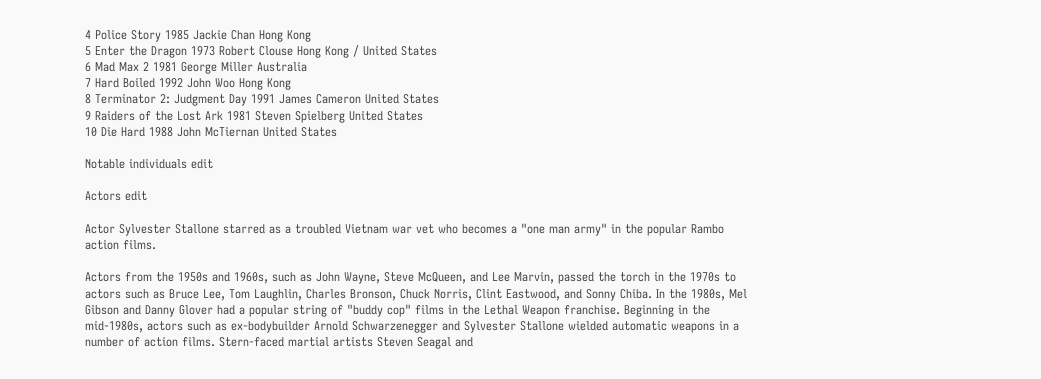4 Police Story 1985 Jackie Chan Hong Kong
5 Enter the Dragon 1973 Robert Clouse Hong Kong / United States
6 Mad Max 2 1981 George Miller Australia
7 Hard Boiled 1992 John Woo Hong Kong
8 Terminator 2: Judgment Day 1991 James Cameron United States
9 Raiders of the Lost Ark 1981 Steven Spielberg United States
10 Die Hard 1988 John McTiernan United States

Notable individuals edit

Actors edit

Actor Sylvester Stallone starred as a troubled Vietnam war vet who becomes a "one man army" in the popular Rambo action films.

Actors from the 1950s and 1960s, such as John Wayne, Steve McQueen, and Lee Marvin, passed the torch in the 1970s to actors such as Bruce Lee, Tom Laughlin, Charles Bronson, Chuck Norris, Clint Eastwood, and Sonny Chiba. In the 1980s, Mel Gibson and Danny Glover had a popular string of "buddy cop" films in the Lethal Weapon franchise. Beginning in the mid-1980s, actors such as ex-bodybuilder Arnold Schwarzenegger and Sylvester Stallone wielded automatic weapons in a number of action films. Stern-faced martial artists Steven Seagal and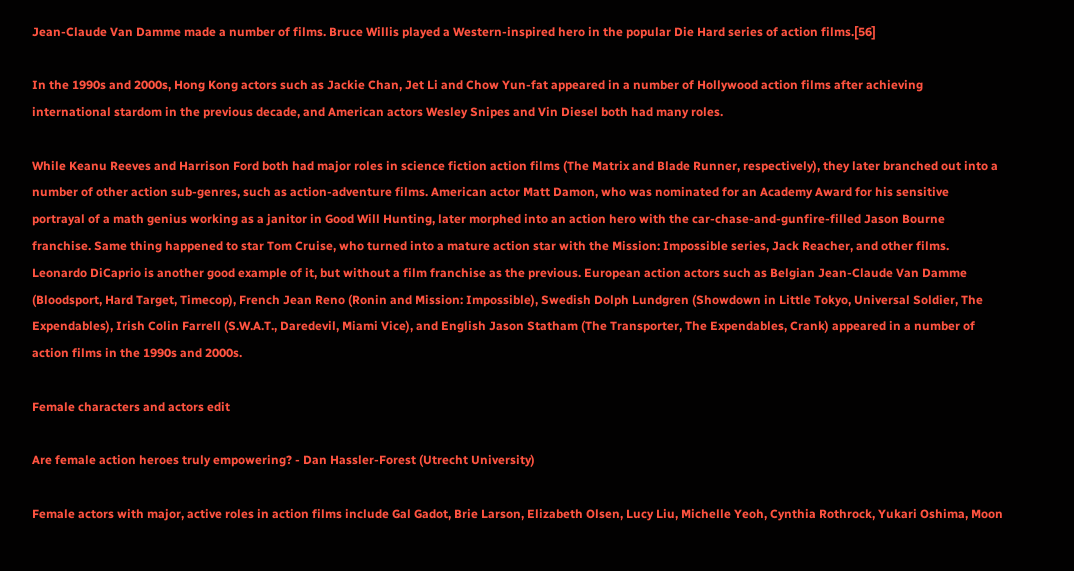Jean-Claude Van Damme made a number of films. Bruce Willis played a Western-inspired hero in the popular Die Hard series of action films.[56]

In the 1990s and 2000s, Hong Kong actors such as Jackie Chan, Jet Li and Chow Yun-fat appeared in a number of Hollywood action films after achieving international stardom in the previous decade, and American actors Wesley Snipes and Vin Diesel both had many roles.

While Keanu Reeves and Harrison Ford both had major roles in science fiction action films (The Matrix and Blade Runner, respectively), they later branched out into a number of other action sub-genres, such as action-adventure films. American actor Matt Damon, who was nominated for an Academy Award for his sensitive portrayal of a math genius working as a janitor in Good Will Hunting, later morphed into an action hero with the car-chase-and-gunfire-filled Jason Bourne franchise. Same thing happened to star Tom Cruise, who turned into a mature action star with the Mission: Impossible series, Jack Reacher, and other films. Leonardo DiCaprio is another good example of it, but without a film franchise as the previous. European action actors such as Belgian Jean-Claude Van Damme (Bloodsport, Hard Target, Timecop), French Jean Reno (Ronin and Mission: Impossible), Swedish Dolph Lundgren (Showdown in Little Tokyo, Universal Soldier, The Expendables), Irish Colin Farrell (S.W.A.T., Daredevil, Miami Vice), and English Jason Statham (The Transporter, The Expendables, Crank) appeared in a number of action films in the 1990s and 2000s.

Female characters and actors edit

Are female action heroes truly empowering? - Dan Hassler-Forest (Utrecht University)

Female actors with major, active roles in action films include Gal Gadot, Brie Larson, Elizabeth Olsen, Lucy Liu, Michelle Yeoh, Cynthia Rothrock, Yukari Oshima, Moon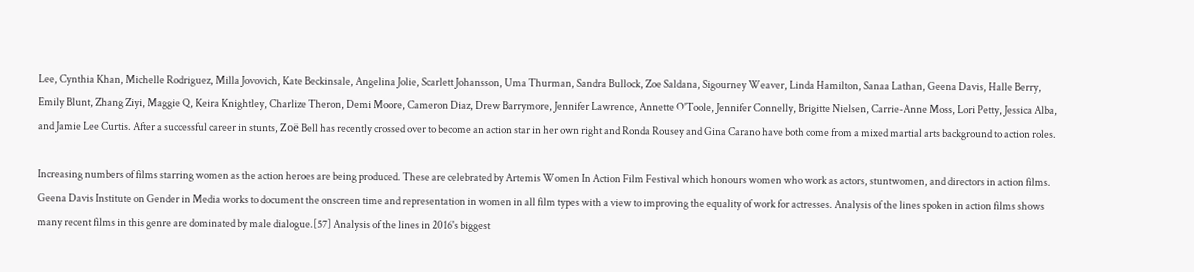Lee, Cynthia Khan, Michelle Rodriguez, Milla Jovovich, Kate Beckinsale, Angelina Jolie, Scarlett Johansson, Uma Thurman, Sandra Bullock, Zoe Saldana, Sigourney Weaver, Linda Hamilton, Sanaa Lathan, Geena Davis, Halle Berry, Emily Blunt, Zhang Ziyi, Maggie Q, Keira Knightley, Charlize Theron, Demi Moore, Cameron Diaz, Drew Barrymore, Jennifer Lawrence, Annette O'Toole, Jennifer Connelly, Brigitte Nielsen, Carrie-Anne Moss, Lori Petty, Jessica Alba, and Jamie Lee Curtis. After a successful career in stunts, Zoë Bell has recently crossed over to become an action star in her own right and Ronda Rousey and Gina Carano have both come from a mixed martial arts background to action roles.

Increasing numbers of films starring women as the action heroes are being produced. These are celebrated by Artemis Women In Action Film Festival which honours women who work as actors, stuntwomen, and directors in action films. Geena Davis Institute on Gender in Media works to document the onscreen time and representation in women in all film types with a view to improving the equality of work for actresses. Analysis of the lines spoken in action films shows many recent films in this genre are dominated by male dialogue.[57] Analysis of the lines in 2016's biggest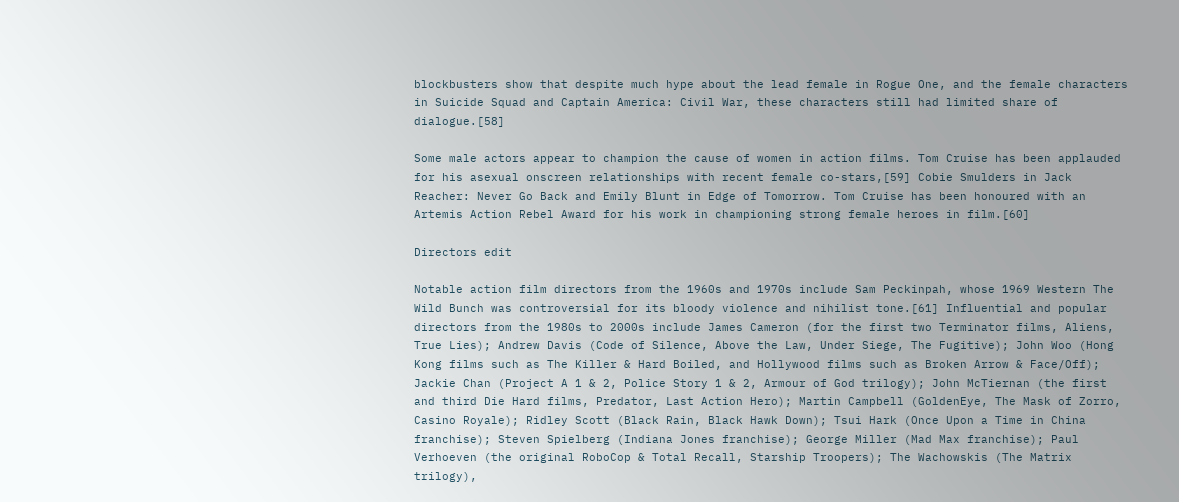blockbusters show that despite much hype about the lead female in Rogue One, and the female characters in Suicide Squad and Captain America: Civil War, these characters still had limited share of dialogue.[58]

Some male actors appear to champion the cause of women in action films. Tom Cruise has been applauded for his asexual onscreen relationships with recent female co-stars,[59] Cobie Smulders in Jack Reacher: Never Go Back and Emily Blunt in Edge of Tomorrow. Tom Cruise has been honoured with an Artemis Action Rebel Award for his work in championing strong female heroes in film.[60]

Directors edit

Notable action film directors from the 1960s and 1970s include Sam Peckinpah, whose 1969 Western The Wild Bunch was controversial for its bloody violence and nihilist tone.[61] Influential and popular directors from the 1980s to 2000s include James Cameron (for the first two Terminator films, Aliens, True Lies); Andrew Davis (Code of Silence, Above the Law, Under Siege, The Fugitive); John Woo (Hong Kong films such as The Killer & Hard Boiled, and Hollywood films such as Broken Arrow & Face/Off); Jackie Chan (Project A 1 & 2, Police Story 1 & 2, Armour of God trilogy); John McTiernan (the first and third Die Hard films, Predator, Last Action Hero); Martin Campbell (GoldenEye, The Mask of Zorro, Casino Royale); Ridley Scott (Black Rain, Black Hawk Down); Tsui Hark (Once Upon a Time in China franchise); Steven Spielberg (Indiana Jones franchise); George Miller (Mad Max franchise); Paul Verhoeven (the original RoboCop & Total Recall, Starship Troopers); The Wachowskis (The Matrix trilogy),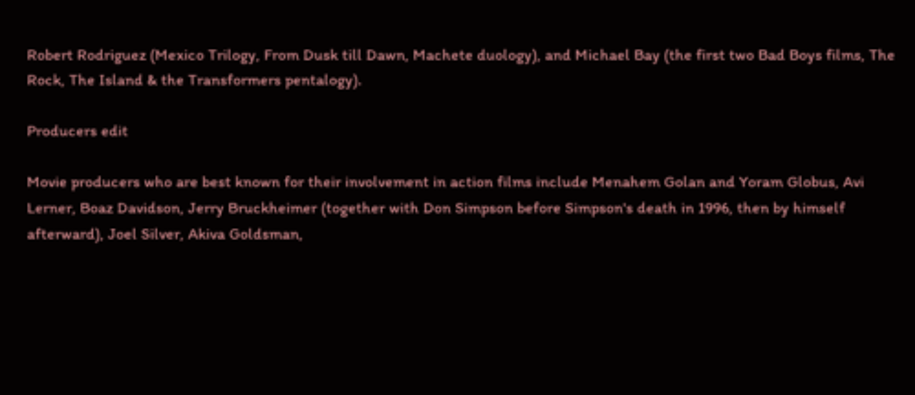Robert Rodriguez (Mexico Trilogy, From Dusk till Dawn, Machete duology), and Michael Bay (the first two Bad Boys films, The Rock, The Island & the Transformers pentalogy).

Producers edit

Movie producers who are best known for their involvement in action films include Menahem Golan and Yoram Globus, Avi Lerner, Boaz Davidson, Jerry Bruckheimer (together with Don Simpson before Simpson's death in 1996, then by himself afterward), Joel Silver, Akiva Goldsman,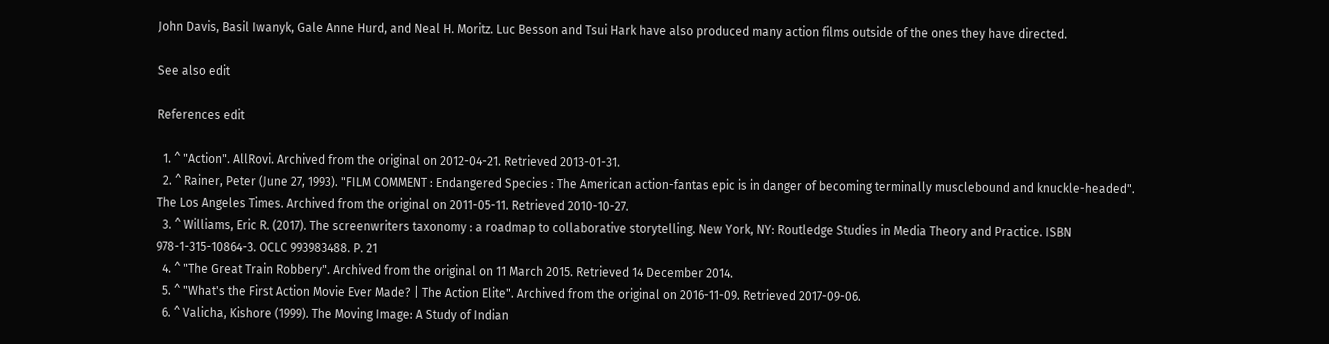John Davis, Basil Iwanyk, Gale Anne Hurd, and Neal H. Moritz. Luc Besson and Tsui Hark have also produced many action films outside of the ones they have directed.

See also edit

References edit

  1. ^ "Action". AllRovi. Archived from the original on 2012-04-21. Retrieved 2013-01-31.
  2. ^ Rainer, Peter (June 27, 1993). "FILM COMMENT : Endangered Species : The American action-fantas epic is in danger of becoming terminally musclebound and knuckle-headed". The Los Angeles Times. Archived from the original on 2011-05-11. Retrieved 2010-10-27.
  3. ^ Williams, Eric R. (2017). The screenwriters taxonomy : a roadmap to collaborative storytelling. New York, NY: Routledge Studies in Media Theory and Practice. ISBN 978-1-315-10864-3. OCLC 993983488. P. 21
  4. ^ "The Great Train Robbery". Archived from the original on 11 March 2015. Retrieved 14 December 2014.
  5. ^ "What's the First Action Movie Ever Made? | The Action Elite". Archived from the original on 2016-11-09. Retrieved 2017-09-06.
  6. ^ Valicha, Kishore (1999). The Moving Image: A Study of Indian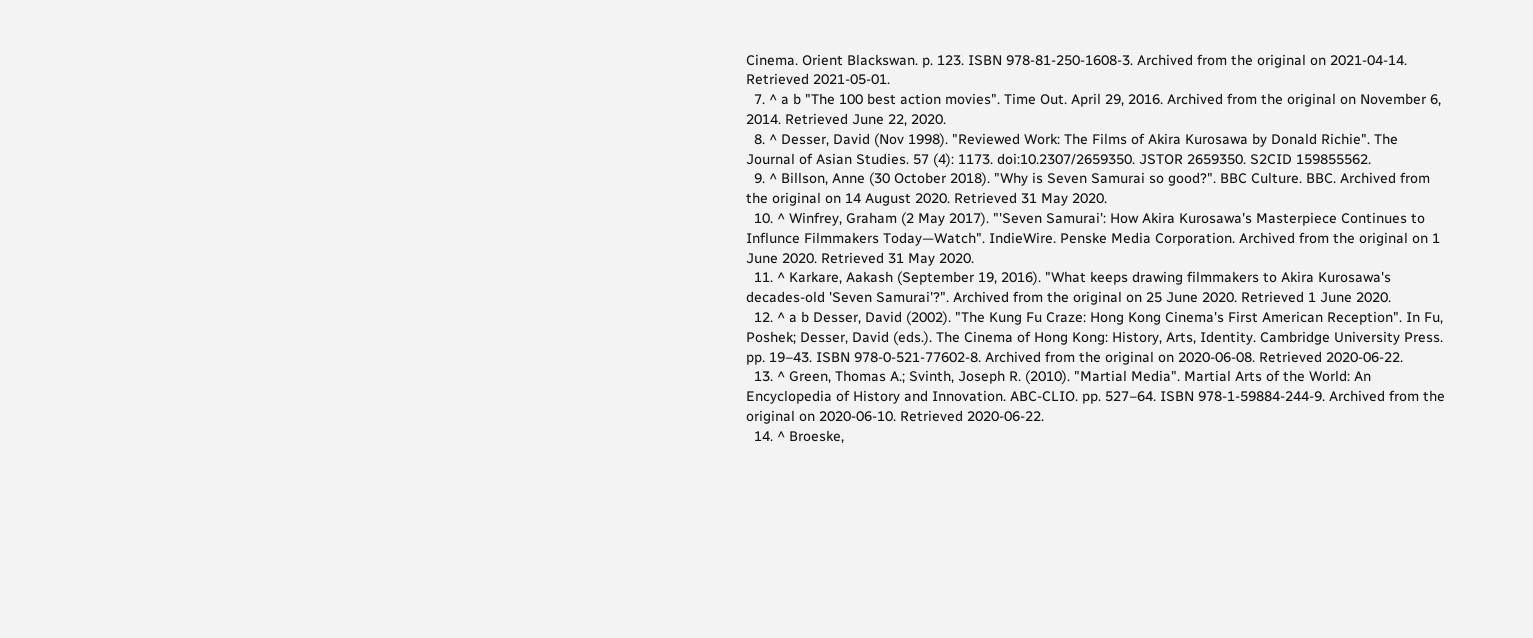Cinema. Orient Blackswan. p. 123. ISBN 978-81-250-1608-3. Archived from the original on 2021-04-14. Retrieved 2021-05-01.
  7. ^ a b "The 100 best action movies". Time Out. April 29, 2016. Archived from the original on November 6, 2014. Retrieved June 22, 2020.
  8. ^ Desser, David (Nov 1998). "Reviewed Work: The Films of Akira Kurosawa by Donald Richie". The Journal of Asian Studies. 57 (4): 1173. doi:10.2307/2659350. JSTOR 2659350. S2CID 159855562.
  9. ^ Billson, Anne (30 October 2018). "Why is Seven Samurai so good?". BBC Culture. BBC. Archived from the original on 14 August 2020. Retrieved 31 May 2020.
  10. ^ Winfrey, Graham (2 May 2017). "'Seven Samurai': How Akira Kurosawa's Masterpiece Continues to Influnce Filmmakers Today—Watch". IndieWire. Penske Media Corporation. Archived from the original on 1 June 2020. Retrieved 31 May 2020.
  11. ^ Karkare, Aakash (September 19, 2016). "What keeps drawing filmmakers to Akira Kurosawa's decades-old 'Seven Samurai'?". Archived from the original on 25 June 2020. Retrieved 1 June 2020.
  12. ^ a b Desser, David (2002). "The Kung Fu Craze: Hong Kong Cinema's First American Reception". In Fu, Poshek; Desser, David (eds.). The Cinema of Hong Kong: History, Arts, Identity. Cambridge University Press. pp. 19–43. ISBN 978-0-521-77602-8. Archived from the original on 2020-06-08. Retrieved 2020-06-22.
  13. ^ Green, Thomas A.; Svinth, Joseph R. (2010). "Martial Media". Martial Arts of the World: An Encyclopedia of History and Innovation. ABC-CLIO. pp. 527–64. ISBN 978-1-59884-244-9. Archived from the original on 2020-06-10. Retrieved 2020-06-22.
  14. ^ Broeske,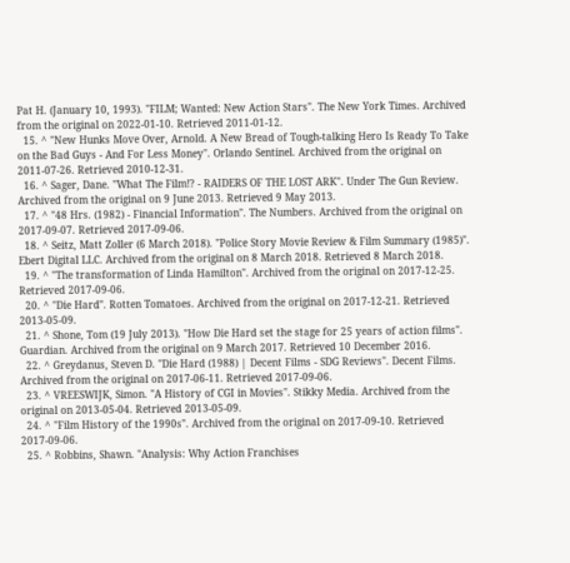Pat H. (January 10, 1993). "FILM; Wanted: New Action Stars". The New York Times. Archived from the original on 2022-01-10. Retrieved 2011-01-12.
  15. ^ "New Hunks Move Over, Arnold. A New Bread of Tough-talking Hero Is Ready To Take on the Bad Guys - And For Less Money". Orlando Sentinel. Archived from the original on 2011-07-26. Retrieved 2010-12-31.
  16. ^ Sager, Dane. "What The Film!? - RAIDERS OF THE LOST ARK". Under The Gun Review. Archived from the original on 9 June 2013. Retrieved 9 May 2013.
  17. ^ "48 Hrs. (1982) - Financial Information". The Numbers. Archived from the original on 2017-09-07. Retrieved 2017-09-06.
  18. ^ Seitz, Matt Zoller (6 March 2018). "Police Story Movie Review & Film Summary (1985)". Ebert Digital LLC. Archived from the original on 8 March 2018. Retrieved 8 March 2018.
  19. ^ "The transformation of Linda Hamilton". Archived from the original on 2017-12-25. Retrieved 2017-09-06.
  20. ^ "Die Hard". Rotten Tomatoes. Archived from the original on 2017-12-21. Retrieved 2013-05-09.
  21. ^ Shone, Tom (19 July 2013). "How Die Hard set the stage for 25 years of action films". Guardian. Archived from the original on 9 March 2017. Retrieved 10 December 2016.
  22. ^ Greydanus, Steven D. "Die Hard (1988) | Decent Films - SDG Reviews". Decent Films. Archived from the original on 2017-06-11. Retrieved 2017-09-06.
  23. ^ VREESWIJK, Simon. "A History of CGI in Movies". Stikky Media. Archived from the original on 2013-05-04. Retrieved 2013-05-09.
  24. ^ "Film History of the 1990s". Archived from the original on 2017-09-10. Retrieved 2017-09-06.
  25. ^ Robbins, Shawn. "Analysis: Why Action Franchises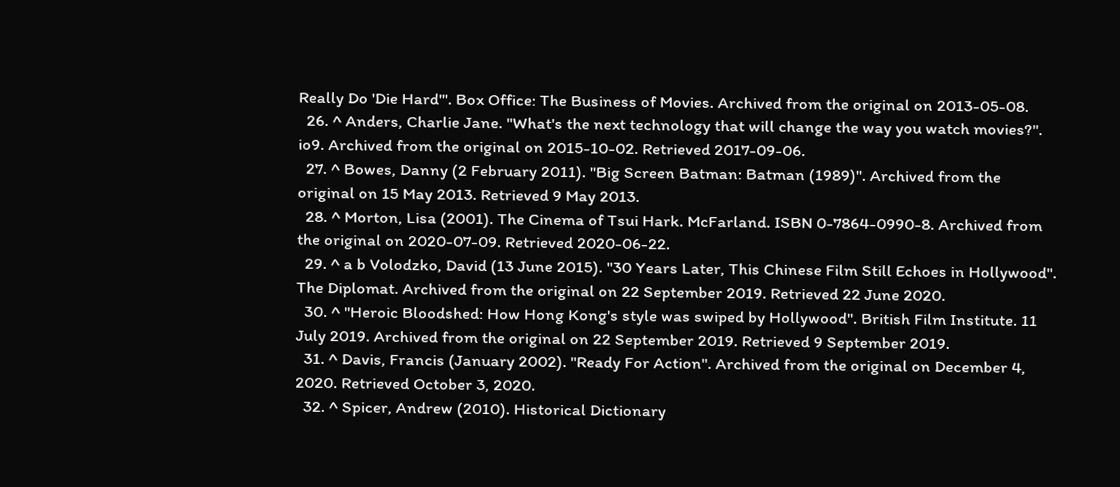Really Do 'Die Hard'". Box Office: The Business of Movies. Archived from the original on 2013-05-08.
  26. ^ Anders, Charlie Jane. "What's the next technology that will change the way you watch movies?". io9. Archived from the original on 2015-10-02. Retrieved 2017-09-06.
  27. ^ Bowes, Danny (2 February 2011). "Big Screen Batman: Batman (1989)". Archived from the original on 15 May 2013. Retrieved 9 May 2013.
  28. ^ Morton, Lisa (2001). The Cinema of Tsui Hark. McFarland. ISBN 0-7864-0990-8. Archived from the original on 2020-07-09. Retrieved 2020-06-22.
  29. ^ a b Volodzko, David (13 June 2015). "30 Years Later, This Chinese Film Still Echoes in Hollywood". The Diplomat. Archived from the original on 22 September 2019. Retrieved 22 June 2020.
  30. ^ "Heroic Bloodshed: How Hong Kong's style was swiped by Hollywood". British Film Institute. 11 July 2019. Archived from the original on 22 September 2019. Retrieved 9 September 2019.
  31. ^ Davis, Francis (January 2002). "Ready For Action". Archived from the original on December 4, 2020. Retrieved October 3, 2020.
  32. ^ Spicer, Andrew (2010). Historical Dictionary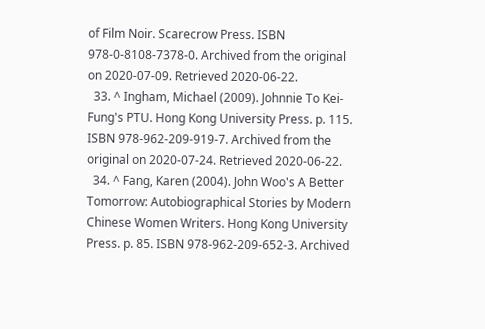of Film Noir. Scarecrow Press. ISBN 978-0-8108-7378-0. Archived from the original on 2020-07-09. Retrieved 2020-06-22.
  33. ^ Ingham, Michael (2009). Johnnie To Kei-Fung's PTU. Hong Kong University Press. p. 115. ISBN 978-962-209-919-7. Archived from the original on 2020-07-24. Retrieved 2020-06-22.
  34. ^ Fang, Karen (2004). John Woo's A Better Tomorrow: Autobiographical Stories by Modern Chinese Women Writers. Hong Kong University Press. p. 85. ISBN 978-962-209-652-3. Archived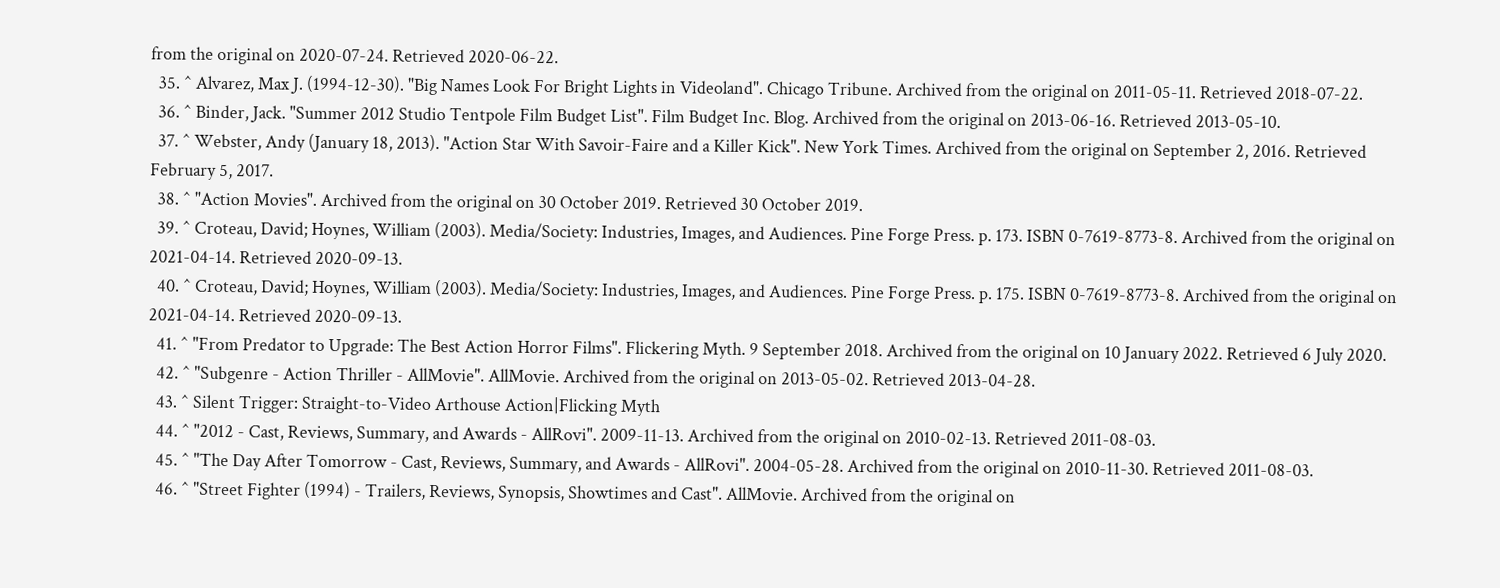from the original on 2020-07-24. Retrieved 2020-06-22.
  35. ^ Alvarez, Max J. (1994-12-30). "Big Names Look For Bright Lights in Videoland". Chicago Tribune. Archived from the original on 2011-05-11. Retrieved 2018-07-22.
  36. ^ Binder, Jack. "Summer 2012 Studio Tentpole Film Budget List". Film Budget Inc. Blog. Archived from the original on 2013-06-16. Retrieved 2013-05-10.
  37. ^ Webster, Andy (January 18, 2013). "Action Star With Savoir-Faire and a Killer Kick". New York Times. Archived from the original on September 2, 2016. Retrieved February 5, 2017.
  38. ^ "Action Movies". Archived from the original on 30 October 2019. Retrieved 30 October 2019.
  39. ^ Croteau, David; Hoynes, William (2003). Media/Society: Industries, Images, and Audiences. Pine Forge Press. p. 173. ISBN 0-7619-8773-8. Archived from the original on 2021-04-14. Retrieved 2020-09-13.
  40. ^ Croteau, David; Hoynes, William (2003). Media/Society: Industries, Images, and Audiences. Pine Forge Press. p. 175. ISBN 0-7619-8773-8. Archived from the original on 2021-04-14. Retrieved 2020-09-13.
  41. ^ "From Predator to Upgrade: The Best Action Horror Films". Flickering Myth. 9 September 2018. Archived from the original on 10 January 2022. Retrieved 6 July 2020.
  42. ^ "Subgenre - Action Thriller - AllMovie". AllMovie. Archived from the original on 2013-05-02. Retrieved 2013-04-28.
  43. ^ Silent Trigger: Straight-to-Video Arthouse Action|Flicking Myth
  44. ^ "2012 - Cast, Reviews, Summary, and Awards - AllRovi". 2009-11-13. Archived from the original on 2010-02-13. Retrieved 2011-08-03.
  45. ^ "The Day After Tomorrow - Cast, Reviews, Summary, and Awards - AllRovi". 2004-05-28. Archived from the original on 2010-11-30. Retrieved 2011-08-03.
  46. ^ "Street Fighter (1994) - Trailers, Reviews, Synopsis, Showtimes and Cast". AllMovie. Archived from the original on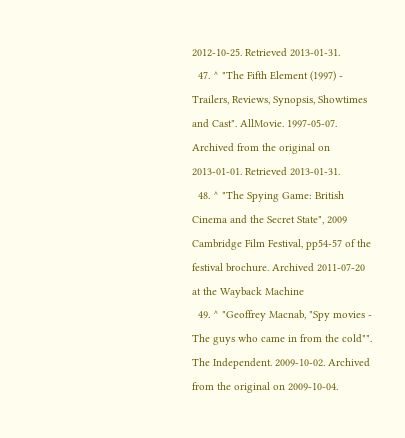2012-10-25. Retrieved 2013-01-31.
  47. ^ "The Fifth Element (1997) - Trailers, Reviews, Synopsis, Showtimes and Cast". AllMovie. 1997-05-07. Archived from the original on 2013-01-01. Retrieved 2013-01-31.
  48. ^ "The Spying Game: British Cinema and the Secret State", 2009 Cambridge Film Festival, pp54-57 of the festival brochure. Archived 2011-07-20 at the Wayback Machine
  49. ^ "Geoffrey Macnab, "Spy movies - The guys who came in from the cold"". The Independent. 2009-10-02. Archived from the original on 2009-10-04.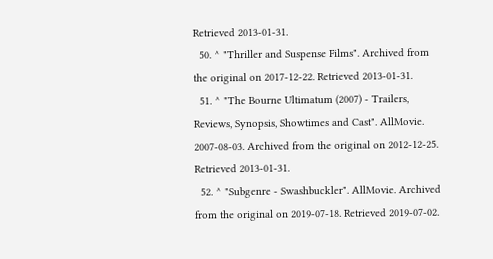Retrieved 2013-01-31.
  50. ^ "Thriller and Suspense Films". Archived from the original on 2017-12-22. Retrieved 2013-01-31.
  51. ^ "The Bourne Ultimatum (2007) - Trailers, Reviews, Synopsis, Showtimes and Cast". AllMovie. 2007-08-03. Archived from the original on 2012-12-25. Retrieved 2013-01-31.
  52. ^ "Subgenre - Swashbuckler". AllMovie. Archived from the original on 2019-07-18. Retrieved 2019-07-02.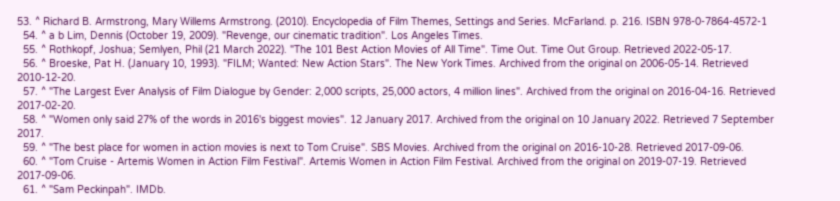53. ^ Richard B. Armstrong, Mary Willems Armstrong. (2010). Encyclopedia of Film Themes, Settings and Series. McFarland. p. 216. ISBN 978-0-7864-4572-1
  54. ^ a b Lim, Dennis (October 19, 2009). "Revenge, our cinematic tradition". Los Angeles Times.
  55. ^ Rothkopf, Joshua; Semlyen, Phil (21 March 2022). "The 101 Best Action Movies of All Time". Time Out. Time Out Group. Retrieved 2022-05-17.
  56. ^ Broeske, Pat H. (January 10, 1993). "FILM; Wanted: New Action Stars". The New York Times. Archived from the original on 2006-05-14. Retrieved 2010-12-20.
  57. ^ "The Largest Ever Analysis of Film Dialogue by Gender: 2,000 scripts, 25,000 actors, 4 million lines". Archived from the original on 2016-04-16. Retrieved 2017-02-20.
  58. ^ "Women only said 27% of the words in 2016's biggest movies". 12 January 2017. Archived from the original on 10 January 2022. Retrieved 7 September 2017.
  59. ^ "The best place for women in action movies is next to Tom Cruise". SBS Movies. Archived from the original on 2016-10-28. Retrieved 2017-09-06.
  60. ^ "Tom Cruise - Artemis Women in Action Film Festival". Artemis Women in Action Film Festival. Archived from the original on 2019-07-19. Retrieved 2017-09-06.
  61. ^ "Sam Peckinpah". IMDb.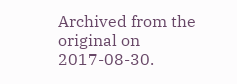Archived from the original on 2017-08-30.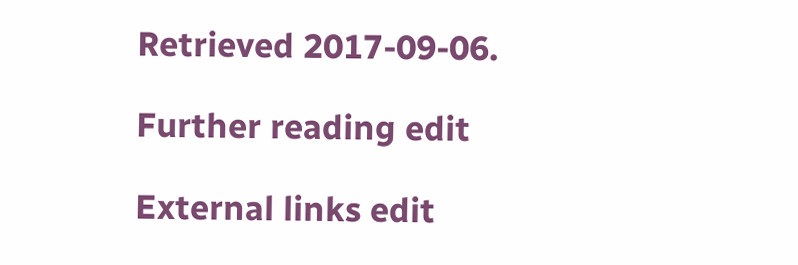Retrieved 2017-09-06.

Further reading edit

External links edit